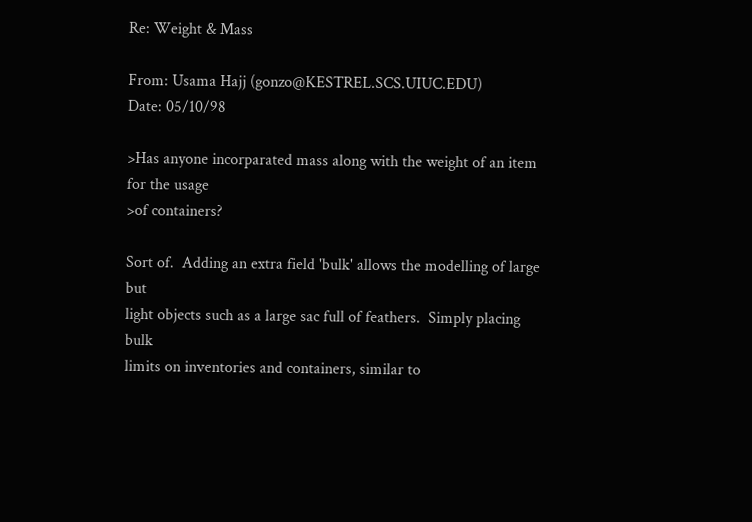Re: Weight & Mass

From: Usama Hajj (gonzo@KESTREL.SCS.UIUC.EDU)
Date: 05/10/98

>Has anyone incorparated mass along with the weight of an item for the usage
>of containers?

Sort of.  Adding an extra field 'bulk' allows the modelling of large but
light objects such as a large sac full of feathers.  Simply placing bulk
limits on inventories and containers, similar to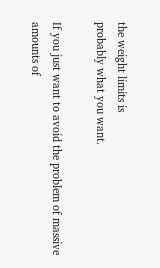the weight limits is
probably what you want.

If you just want to avoid the problem of massive amounts of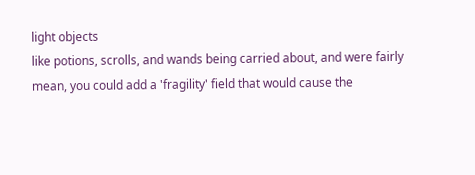light objects
like potions, scrolls, and wands being carried about, and were fairly
mean, you could add a 'fragility' field that would cause the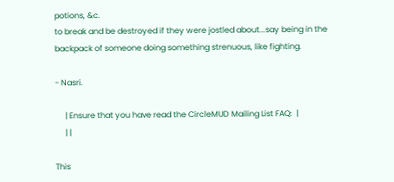potions, &c.
to break and be destroyed if they were jostled about...say being in the
backpack of someone doing something strenuous, like fighting.

- Nasri.

     | Ensure that you have read the CircleMUD Mailing List FAQ:  |
     | |

This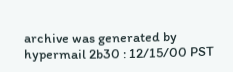archive was generated by hypermail 2b30 : 12/15/00 PST